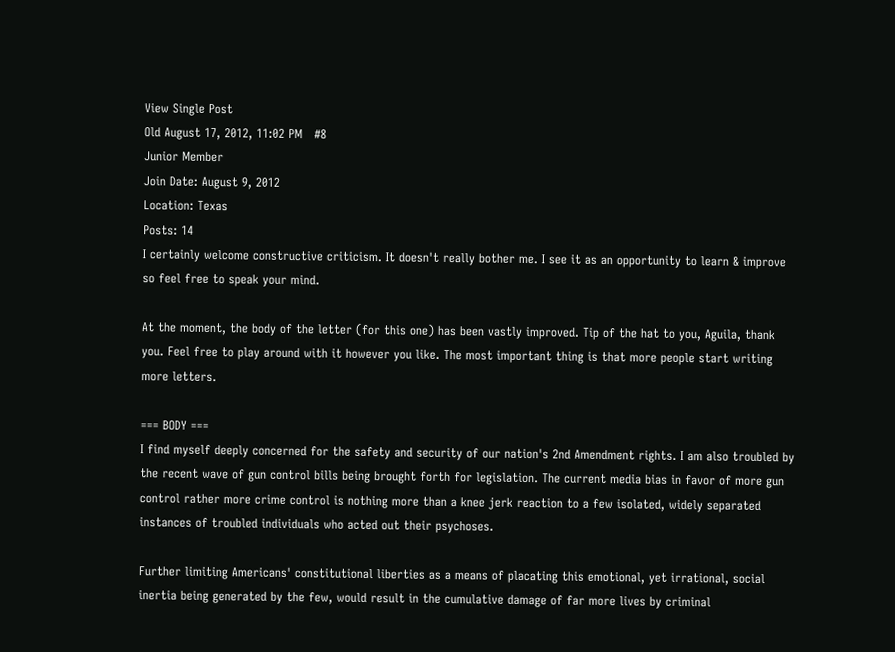View Single Post
Old August 17, 2012, 11:02 PM   #8
Junior Member
Join Date: August 9, 2012
Location: Texas
Posts: 14
I certainly welcome constructive criticism. It doesn't really bother me. I see it as an opportunity to learn & improve so feel free to speak your mind.

At the moment, the body of the letter (for this one) has been vastly improved. Tip of the hat to you, Aguila, thank you. Feel free to play around with it however you like. The most important thing is that more people start writing more letters.

=== BODY ===
I find myself deeply concerned for the safety and security of our nation's 2nd Amendment rights. I am also troubled by the recent wave of gun control bills being brought forth for legislation. The current media bias in favor of more gun control rather more crime control is nothing more than a knee jerk reaction to a few isolated, widely separated instances of troubled individuals who acted out their psychoses.

Further limiting Americans' constitutional liberties as a means of placating this emotional, yet irrational, social inertia being generated by the few, would result in the cumulative damage of far more lives by criminal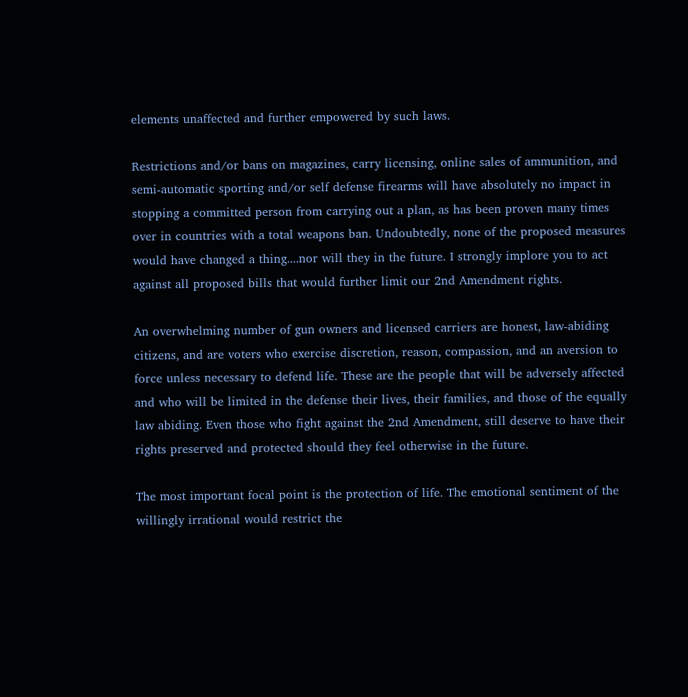elements unaffected and further empowered by such laws.

Restrictions and/or bans on magazines, carry licensing, online sales of ammunition, and semi-automatic sporting and/or self defense firearms will have absolutely no impact in stopping a committed person from carrying out a plan, as has been proven many times over in countries with a total weapons ban. Undoubtedly, none of the proposed measures would have changed a thing....nor will they in the future. I strongly implore you to act against all proposed bills that would further limit our 2nd Amendment rights.

An overwhelming number of gun owners and licensed carriers are honest, law-abiding citizens, and are voters who exercise discretion, reason, compassion, and an aversion to force unless necessary to defend life. These are the people that will be adversely affected and who will be limited in the defense their lives, their families, and those of the equally law abiding. Even those who fight against the 2nd Amendment, still deserve to have their rights preserved and protected should they feel otherwise in the future.

The most important focal point is the protection of life. The emotional sentiment of the willingly irrational would restrict the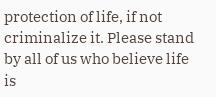protection of life, if not criminalize it. Please stand by all of us who believe life is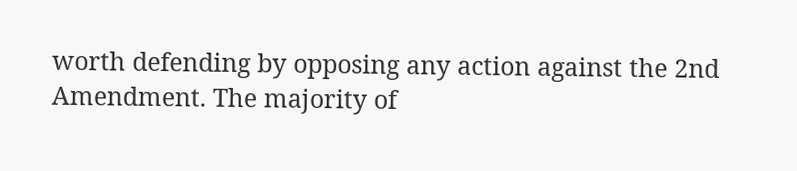worth defending by opposing any action against the 2nd Amendment. The majority of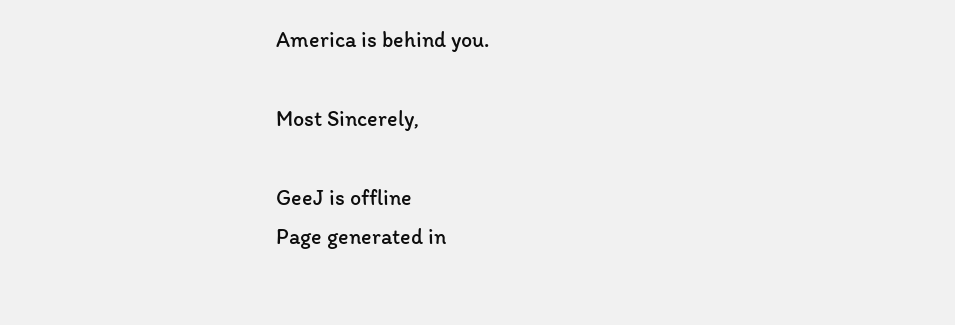America is behind you.

Most Sincerely,

GeeJ is offline
Page generated in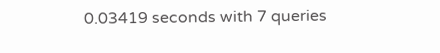0.03419 seconds with 7 queries